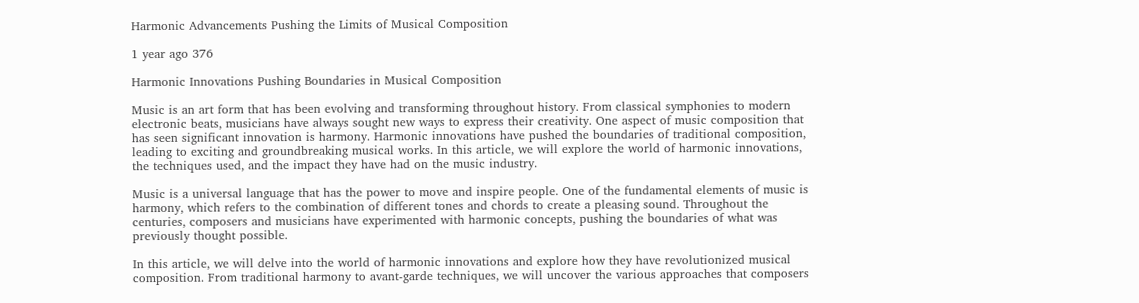Harmonic Advancements Pushing the Limits of Musical Composition

1 year ago 376

Harmonic Innovations Pushing Boundaries in Musical Composition

Music is an art form that has been evolving and transforming throughout history. From classical symphonies to modern electronic beats, musicians have always sought new ways to express their creativity. One aspect of music composition that has seen significant innovation is harmony. Harmonic innovations have pushed the boundaries of traditional composition, leading to exciting and groundbreaking musical works. In this article, we will explore the world of harmonic innovations, the techniques used, and the impact they have had on the music industry.

Music is a universal language that has the power to move and inspire people. One of the fundamental elements of music is harmony, which refers to the combination of different tones and chords to create a pleasing sound. Throughout the centuries, composers and musicians have experimented with harmonic concepts, pushing the boundaries of what was previously thought possible.

In this article, we will delve into the world of harmonic innovations and explore how they have revolutionized musical composition. From traditional harmony to avant-garde techniques, we will uncover the various approaches that composers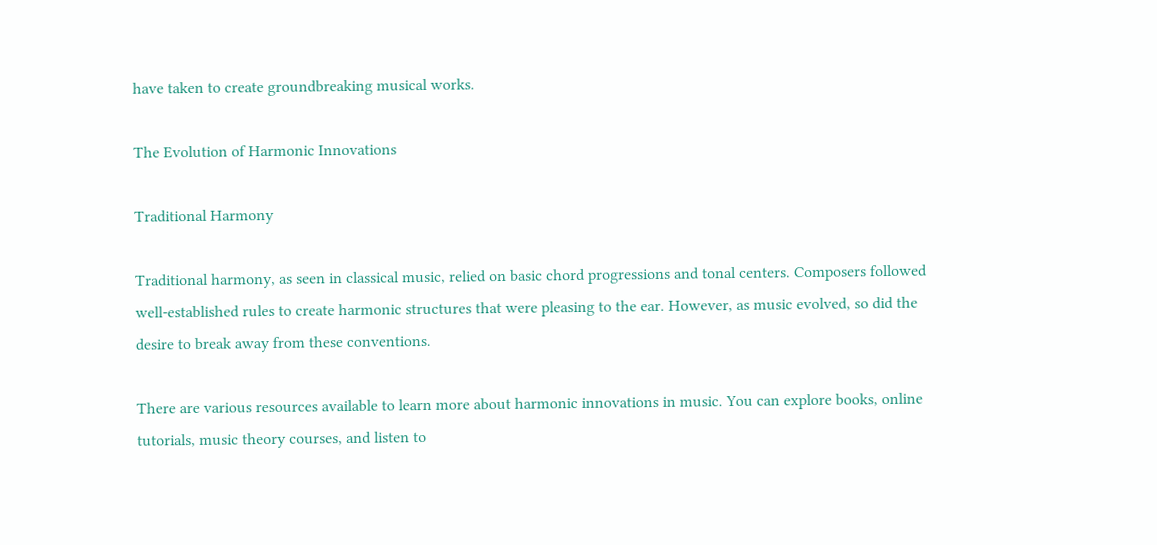have taken to create groundbreaking musical works.

The Evolution of Harmonic Innovations

Traditional Harmony

Traditional harmony, as seen in classical music, relied on basic chord progressions and tonal centers. Composers followed well-established rules to create harmonic structures that were pleasing to the ear. However, as music evolved, so did the desire to break away from these conventions.

There are various resources available to learn more about harmonic innovations in music. You can explore books, online tutorials, music theory courses, and listen to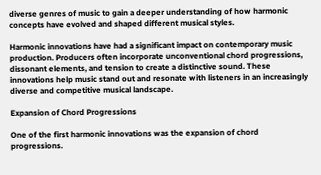diverse genres of music to gain a deeper understanding of how harmonic concepts have evolved and shaped different musical styles.

Harmonic innovations have had a significant impact on contemporary music production. Producers often incorporate unconventional chord progressions, dissonant elements, and tension to create a distinctive sound. These innovations help music stand out and resonate with listeners in an increasingly diverse and competitive musical landscape.

Expansion of Chord Progressions

One of the first harmonic innovations was the expansion of chord progressions.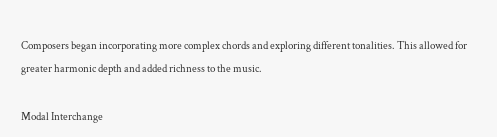Composers began incorporating more complex chords and exploring different tonalities. This allowed for greater harmonic depth and added richness to the music.

Modal Interchange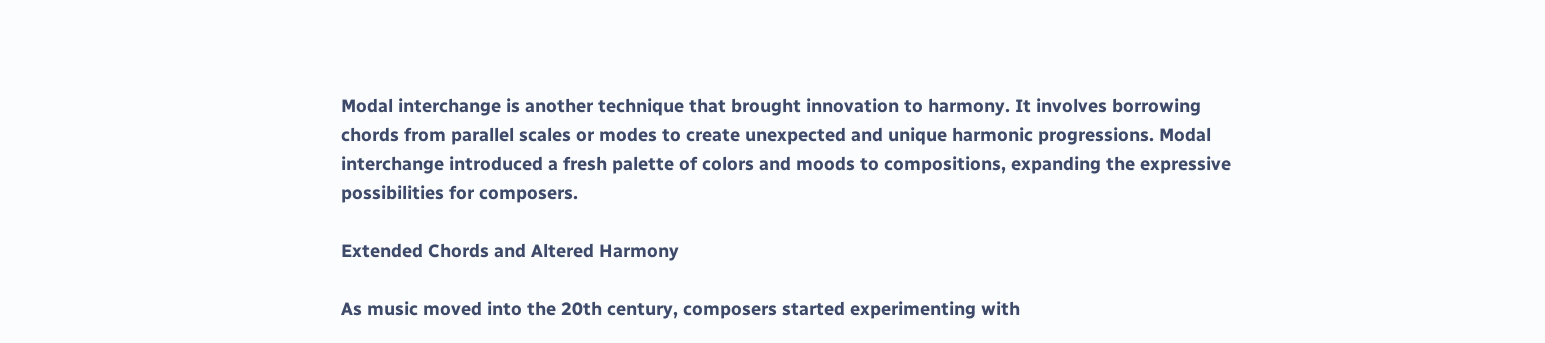Modal interchange is another technique that brought innovation to harmony. It involves borrowing chords from parallel scales or modes to create unexpected and unique harmonic progressions. Modal interchange introduced a fresh palette of colors and moods to compositions, expanding the expressive possibilities for composers.

Extended Chords and Altered Harmony

As music moved into the 20th century, composers started experimenting with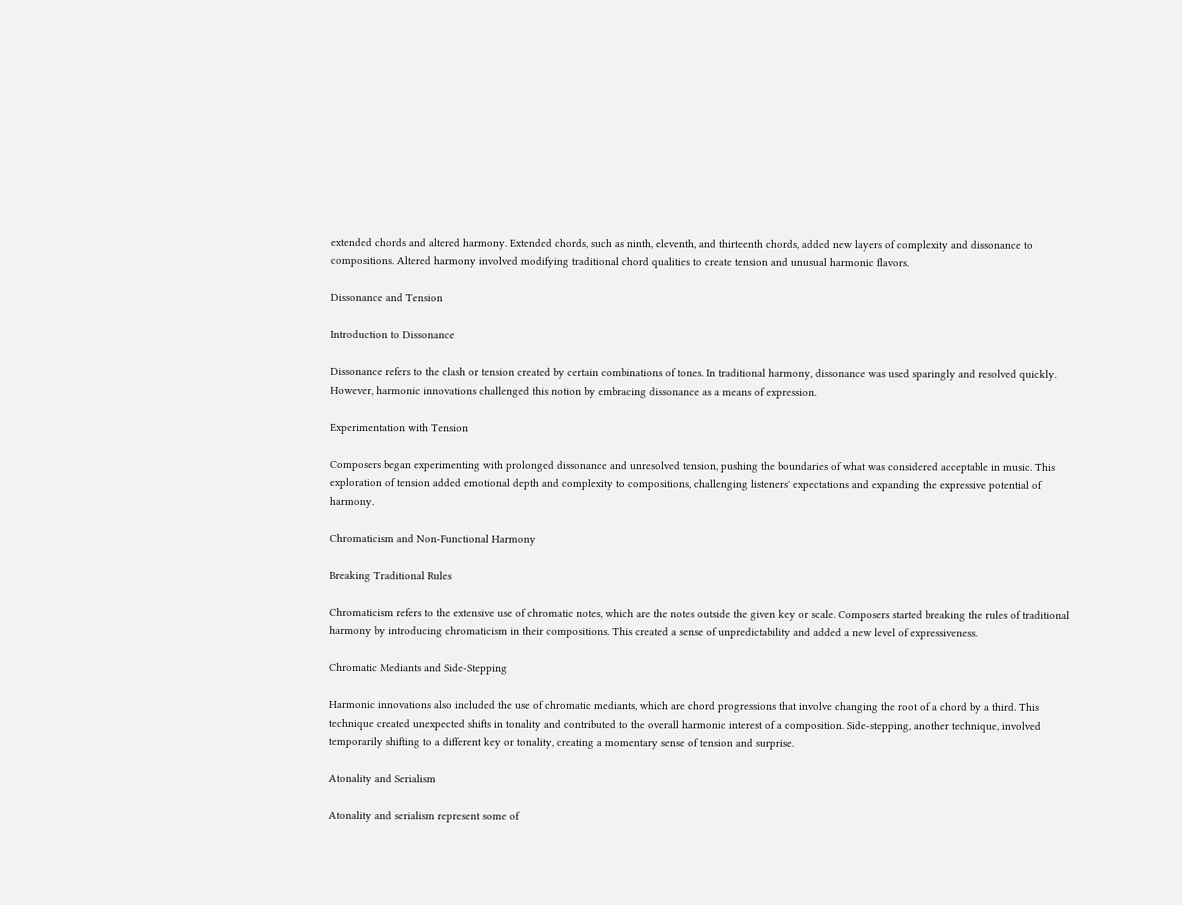extended chords and altered harmony. Extended chords, such as ninth, eleventh, and thirteenth chords, added new layers of complexity and dissonance to compositions. Altered harmony involved modifying traditional chord qualities to create tension and unusual harmonic flavors.

Dissonance and Tension

Introduction to Dissonance

Dissonance refers to the clash or tension created by certain combinations of tones. In traditional harmony, dissonance was used sparingly and resolved quickly. However, harmonic innovations challenged this notion by embracing dissonance as a means of expression.

Experimentation with Tension

Composers began experimenting with prolonged dissonance and unresolved tension, pushing the boundaries of what was considered acceptable in music. This exploration of tension added emotional depth and complexity to compositions, challenging listeners' expectations and expanding the expressive potential of harmony.

Chromaticism and Non-Functional Harmony

Breaking Traditional Rules

Chromaticism refers to the extensive use of chromatic notes, which are the notes outside the given key or scale. Composers started breaking the rules of traditional harmony by introducing chromaticism in their compositions. This created a sense of unpredictability and added a new level of expressiveness.

Chromatic Mediants and Side-Stepping

Harmonic innovations also included the use of chromatic mediants, which are chord progressions that involve changing the root of a chord by a third. This technique created unexpected shifts in tonality and contributed to the overall harmonic interest of a composition. Side-stepping, another technique, involved temporarily shifting to a different key or tonality, creating a momentary sense of tension and surprise.

Atonality and Serialism

Atonality and serialism represent some of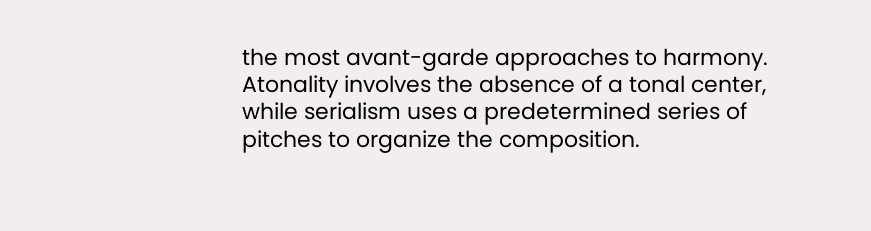the most avant-garde approaches to harmony. Atonality involves the absence of a tonal center, while serialism uses a predetermined series of pitches to organize the composition.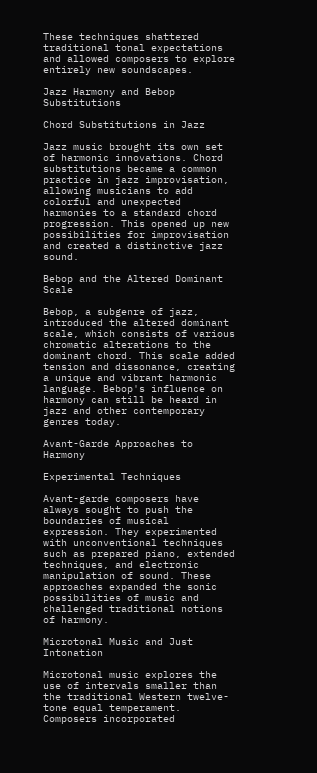These techniques shattered traditional tonal expectations and allowed composers to explore entirely new soundscapes.

Jazz Harmony and Bebop Substitutions

Chord Substitutions in Jazz

Jazz music brought its own set of harmonic innovations. Chord substitutions became a common practice in jazz improvisation, allowing musicians to add colorful and unexpected harmonies to a standard chord progression. This opened up new possibilities for improvisation and created a distinctive jazz sound.

Bebop and the Altered Dominant Scale

Bebop, a subgenre of jazz, introduced the altered dominant scale, which consists of various chromatic alterations to the dominant chord. This scale added tension and dissonance, creating a unique and vibrant harmonic language. Bebop's influence on harmony can still be heard in jazz and other contemporary genres today.

Avant-Garde Approaches to Harmony

Experimental Techniques

Avant-garde composers have always sought to push the boundaries of musical expression. They experimented with unconventional techniques such as prepared piano, extended techniques, and electronic manipulation of sound. These approaches expanded the sonic possibilities of music and challenged traditional notions of harmony.

Microtonal Music and Just Intonation

Microtonal music explores the use of intervals smaller than the traditional Western twelve-tone equal temperament. Composers incorporated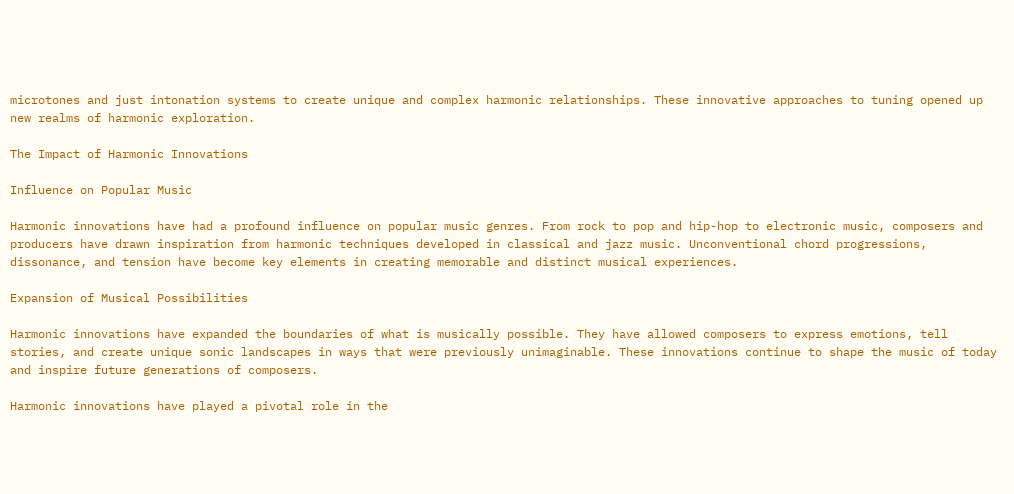microtones and just intonation systems to create unique and complex harmonic relationships. These innovative approaches to tuning opened up new realms of harmonic exploration.

The Impact of Harmonic Innovations

Influence on Popular Music

Harmonic innovations have had a profound influence on popular music genres. From rock to pop and hip-hop to electronic music, composers and producers have drawn inspiration from harmonic techniques developed in classical and jazz music. Unconventional chord progressions, dissonance, and tension have become key elements in creating memorable and distinct musical experiences.

Expansion of Musical Possibilities

Harmonic innovations have expanded the boundaries of what is musically possible. They have allowed composers to express emotions, tell stories, and create unique sonic landscapes in ways that were previously unimaginable. These innovations continue to shape the music of today and inspire future generations of composers.

Harmonic innovations have played a pivotal role in the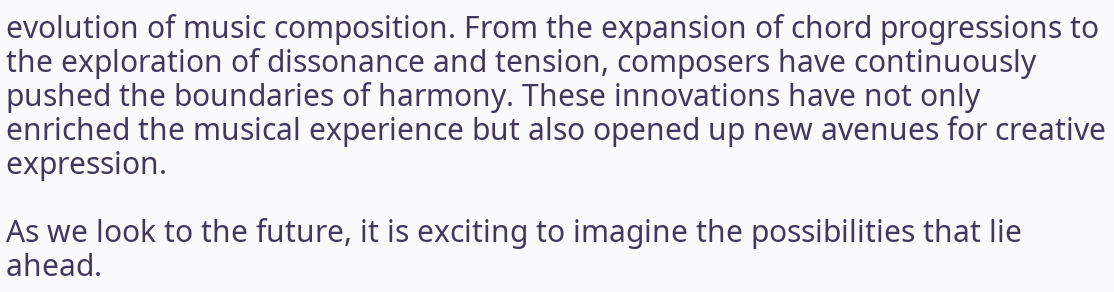evolution of music composition. From the expansion of chord progressions to the exploration of dissonance and tension, composers have continuously pushed the boundaries of harmony. These innovations have not only enriched the musical experience but also opened up new avenues for creative expression.

As we look to the future, it is exciting to imagine the possibilities that lie ahead.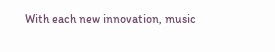With each new innovation, music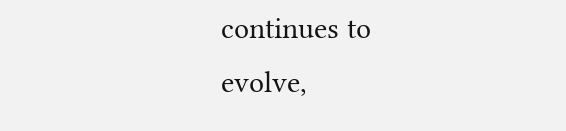continues to evolve,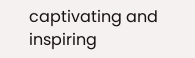captivating and inspiring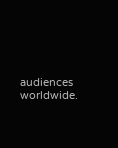audiences worldwide.